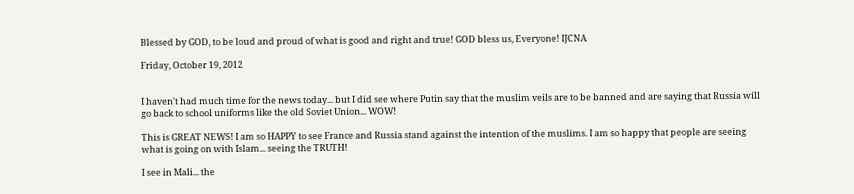Blessed by GOD, to be loud and proud of what is good and right and true! GOD bless us, Everyone! IJCNA

Friday, October 19, 2012


I haven't had much time for the news today... but I did see where Putin say that the muslim veils are to be banned and are saying that Russia will go back to school uniforms like the old Soviet Union... WOW!

This is GREAT NEWS! I am so HAPPY to see France and Russia stand against the intention of the muslims. I am so happy that people are seeing what is going on with Islam... seeing the TRUTH!

I see in Mali... the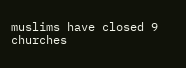muslims have closed 9 churches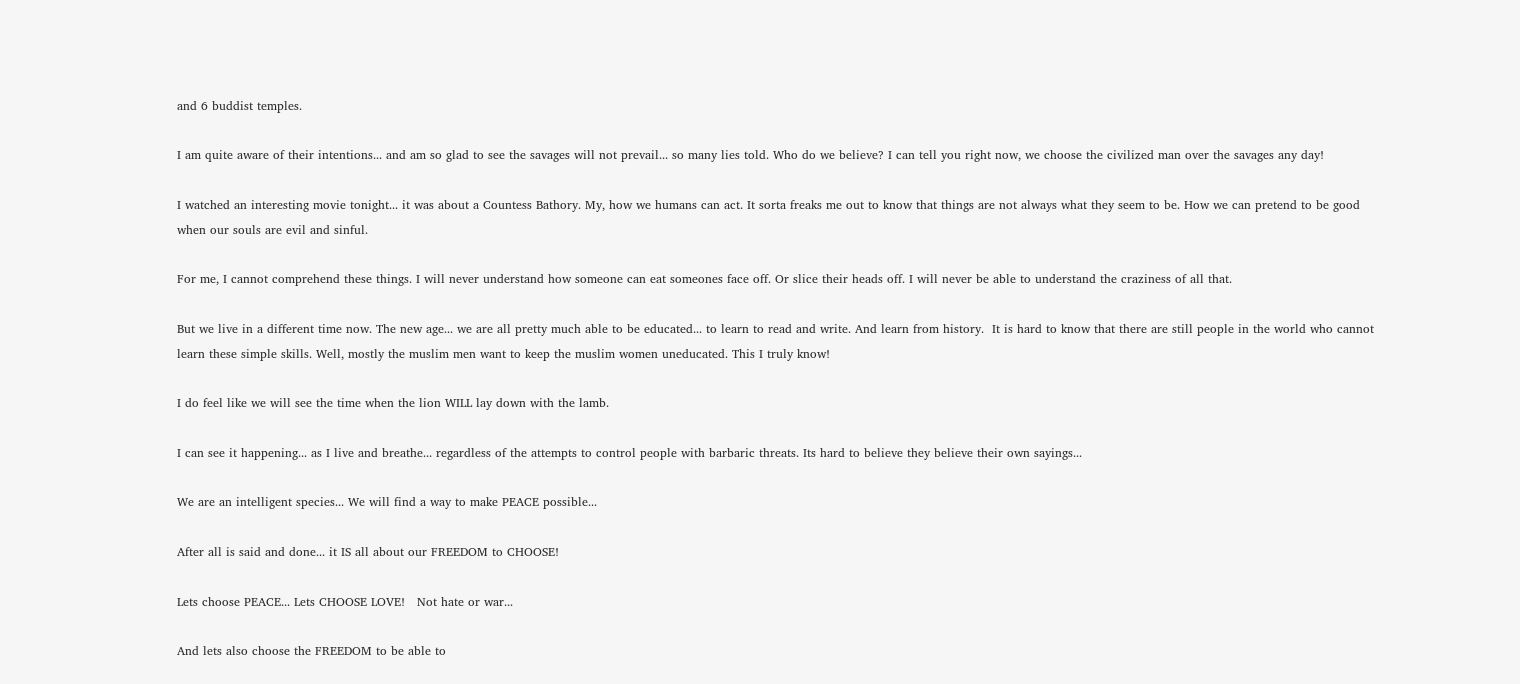and 6 buddist temples.

I am quite aware of their intentions... and am so glad to see the savages will not prevail... so many lies told. Who do we believe? I can tell you right now, we choose the civilized man over the savages any day!

I watched an interesting movie tonight... it was about a Countess Bathory. My, how we humans can act. It sorta freaks me out to know that things are not always what they seem to be. How we can pretend to be good when our souls are evil and sinful.

For me, I cannot comprehend these things. I will never understand how someone can eat someones face off. Or slice their heads off. I will never be able to understand the craziness of all that.

But we live in a different time now. The new age... we are all pretty much able to be educated... to learn to read and write. And learn from history.  It is hard to know that there are still people in the world who cannot learn these simple skills. Well, mostly the muslim men want to keep the muslim women uneducated. This I truly know!

I do feel like we will see the time when the lion WILL lay down with the lamb.

I can see it happening... as I live and breathe... regardless of the attempts to control people with barbaric threats. Its hard to believe they believe their own sayings...

We are an intelligent species... We will find a way to make PEACE possible...

After all is said and done... it IS all about our FREEDOM to CHOOSE!

Lets choose PEACE... Lets CHOOSE LOVE!   Not hate or war...

And lets also choose the FREEDOM to be able to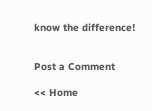know the difference!


Post a Comment

<< Home